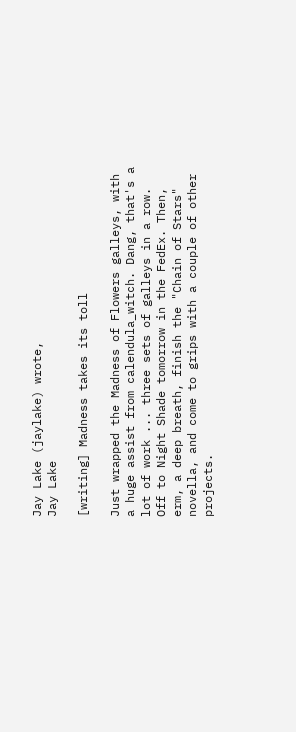Jay Lake (jaylake) wrote,
Jay Lake

[writing] Madness takes its toll

Just wrapped the Madness of Flowers galleys, with a huge assist from calendula_witch. Dang, that's a lot of work ... three sets of galleys in a row. Off to Night Shade tomorrow in the FedEx. Then, erm, a deep breath, finish the "Chain of Stars" novella, and come to grips with a couple of other projects.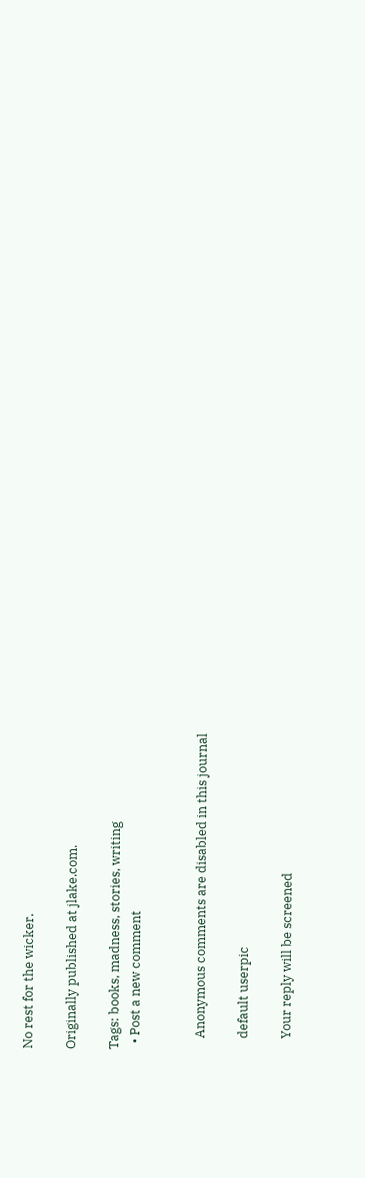No rest for the wicker.

Originally published at jlake.com.

Tags: books, madness, stories, writing
  • Post a new comment


    Anonymous comments are disabled in this journal

    default userpic

    Your reply will be screened